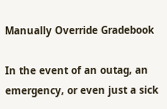Manually Override Gradebook

In the event of an outag, an emergency, or even just a sick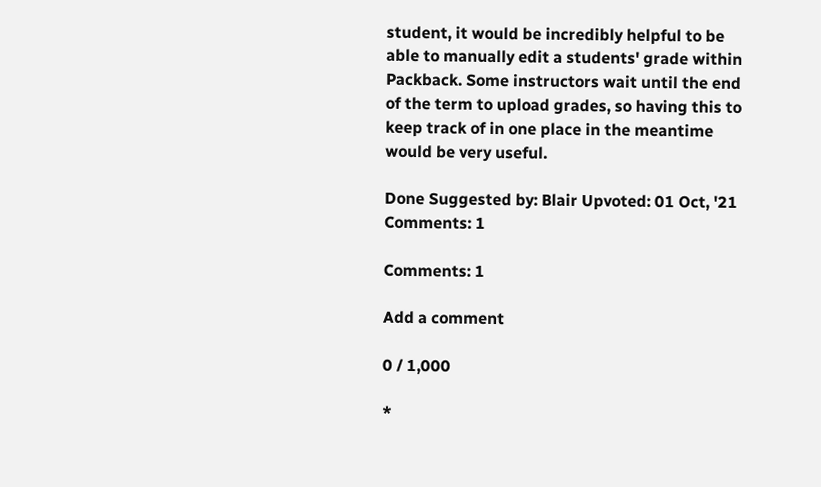student, it would be incredibly helpful to be able to manually edit a students' grade within Packback. Some instructors wait until the end of the term to upload grades, so having this to keep track of in one place in the meantime would be very useful.

Done Suggested by: Blair Upvoted: 01 Oct, '21 Comments: 1

Comments: 1

Add a comment

0 / 1,000

*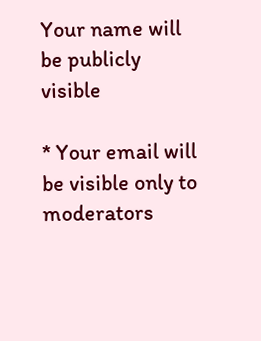Your name will be publicly visible

* Your email will be visible only to moderators